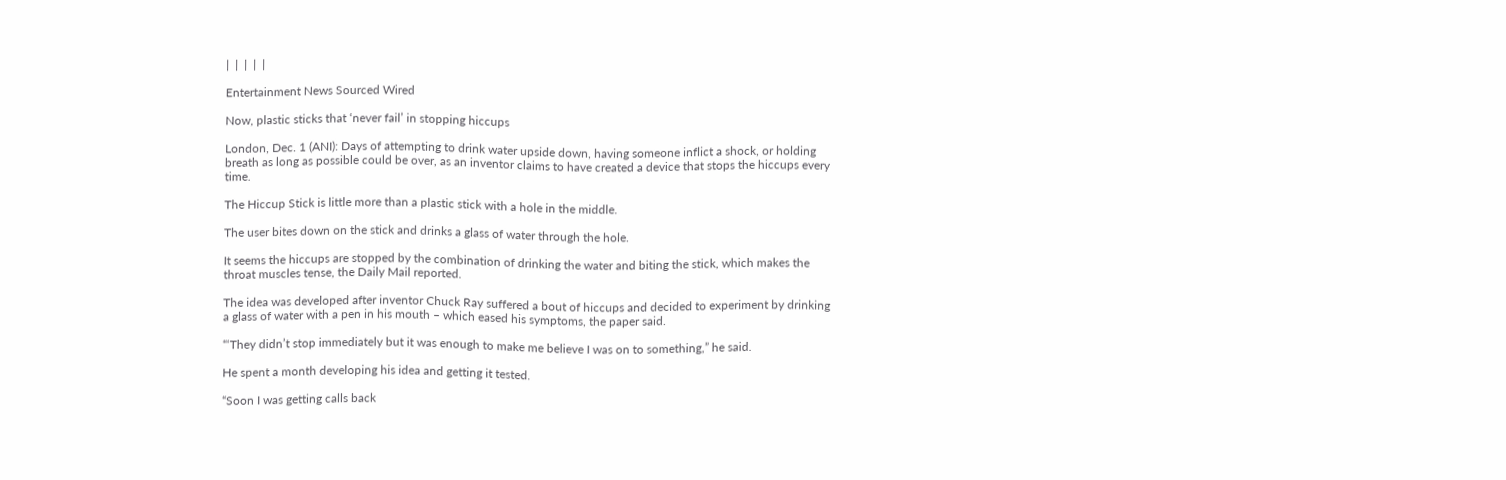|  |  |  |  |

Entertainment News Sourced Wired

Now, plastic sticks that ‘never fail’ in stopping hiccups

London, Dec. 1 (ANI): Days of attempting to drink water upside down, having someone inflict a shock, or holding breath as long as possible could be over, as an inventor claims to have created a device that stops the hiccups every time.

The Hiccup Stick is little more than a plastic stick with a hole in the middle.

The user bites down on the stick and drinks a glass of water through the hole.

It seems the hiccups are stopped by the combination of drinking the water and biting the stick, which makes the throat muscles tense, the Daily Mail reported.

The idea was developed after inventor Chuck Ray suffered a bout of hiccups and decided to experiment by drinking a glass of water with a pen in his mouth – which eased his symptoms, the paper said.

“‘They didn’t stop immediately but it was enough to make me believe I was on to something,” he said.

He spent a month developing his idea and getting it tested.

“Soon I was getting calls back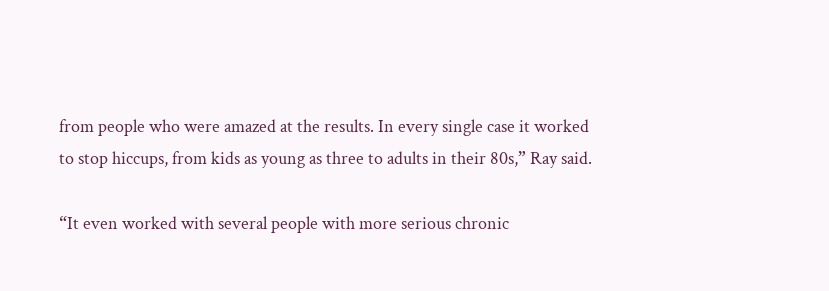from people who were amazed at the results. In every single case it worked to stop hiccups, from kids as young as three to adults in their 80s,” Ray said.

“It even worked with several people with more serious chronic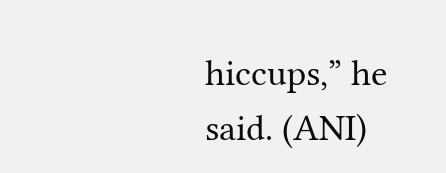hiccups,” he said. (ANI)